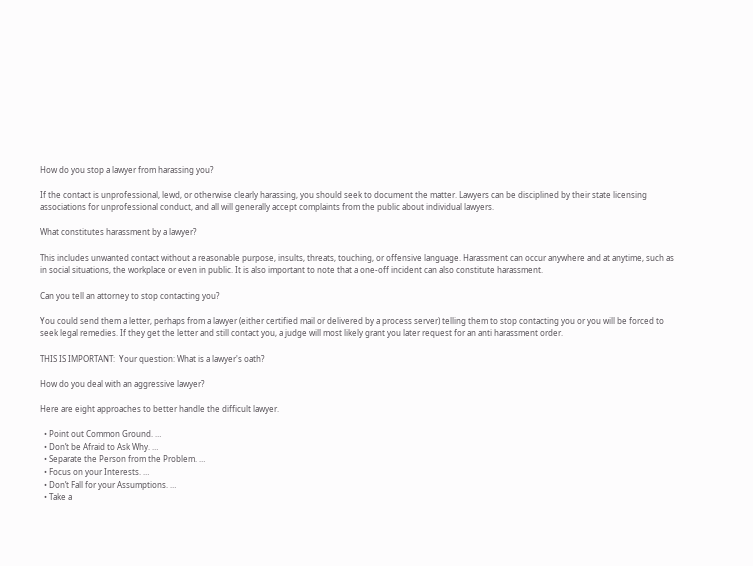How do you stop a lawyer from harassing you?

If the contact is unprofessional, lewd, or otherwise clearly harassing, you should seek to document the matter. Lawyers can be disciplined by their state licensing associations for unprofessional conduct, and all will generally accept complaints from the public about individual lawyers.

What constitutes harassment by a lawyer?

This includes unwanted contact without a reasonable purpose, insults, threats, touching, or offensive language. Harassment can occur anywhere and at anytime, such as in social situations, the workplace or even in public. It is also important to note that a one-off incident can also constitute harassment.

Can you tell an attorney to stop contacting you?

You could send them a letter, perhaps from a lawyer (either certified mail or delivered by a process server) telling them to stop contacting you or you will be forced to seek legal remedies. If they get the letter and still contact you, a judge will most likely grant you later request for an anti harassment order.

THIS IS IMPORTANT:  Your question: What is a lawyer's oath?

How do you deal with an aggressive lawyer?

Here are eight approaches to better handle the difficult lawyer.

  • Point out Common Ground. …
  • Don’t be Afraid to Ask Why. …
  • Separate the Person from the Problem. …
  • Focus on your Interests. …
  • Don’t Fall for your Assumptions. …
  • Take a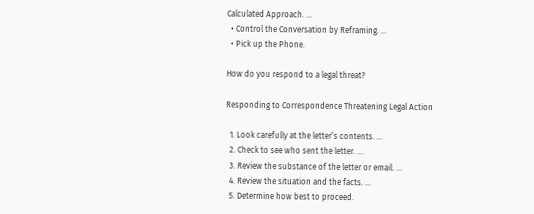Calculated Approach. …
  • Control the Conversation by Reframing. …
  • Pick up the Phone.

How do you respond to a legal threat?

Responding to Correspondence Threatening Legal Action

  1. Look carefully at the letter’s contents. …
  2. Check to see who sent the letter. …
  3. Review the substance of the letter or email. …
  4. Review the situation and the facts. …
  5. Determine how best to proceed.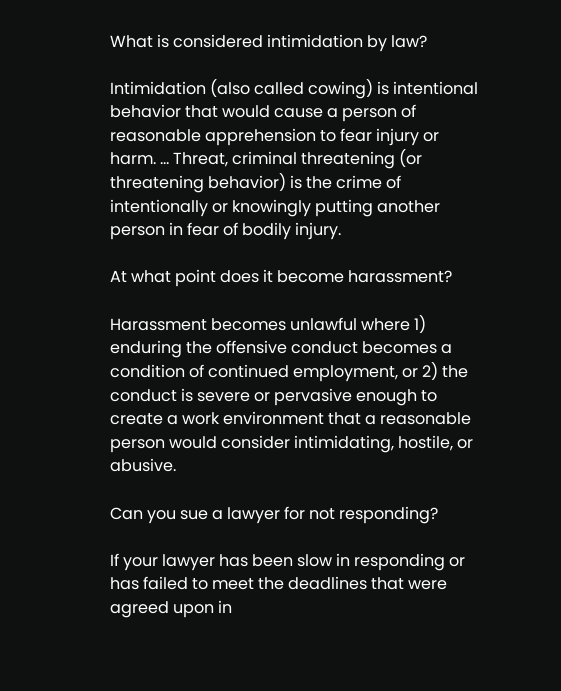What is considered intimidation by law?

Intimidation (also called cowing) is intentional behavior that would cause a person of reasonable apprehension to fear injury or harm. … Threat, criminal threatening (or threatening behavior) is the crime of intentionally or knowingly putting another person in fear of bodily injury.

At what point does it become harassment?

Harassment becomes unlawful where 1) enduring the offensive conduct becomes a condition of continued employment, or 2) the conduct is severe or pervasive enough to create a work environment that a reasonable person would consider intimidating, hostile, or abusive.

Can you sue a lawyer for not responding?

If your lawyer has been slow in responding or has failed to meet the deadlines that were agreed upon in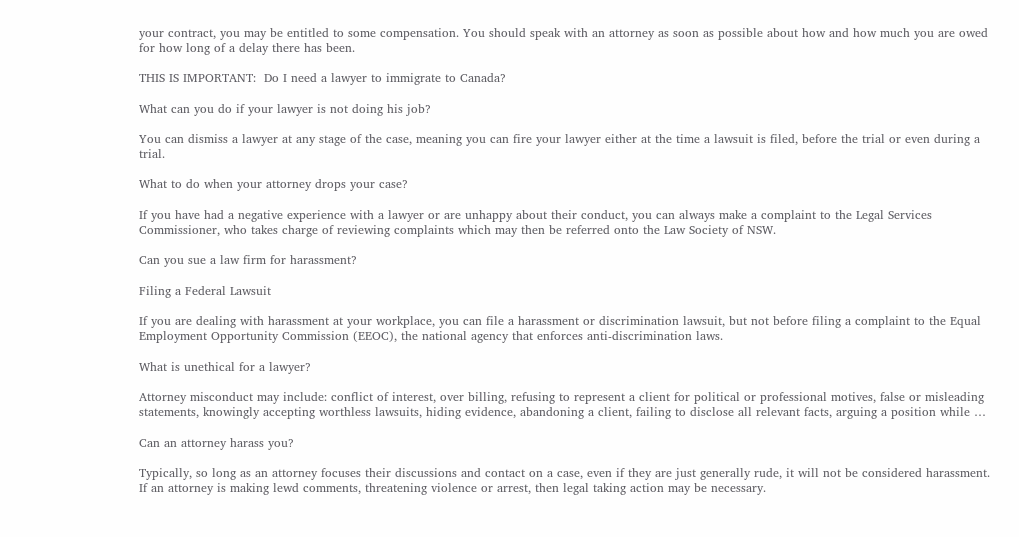your contract, you may be entitled to some compensation. You should speak with an attorney as soon as possible about how and how much you are owed for how long of a delay there has been.

THIS IS IMPORTANT:  Do I need a lawyer to immigrate to Canada?

What can you do if your lawyer is not doing his job?

You can dismiss a lawyer at any stage of the case, meaning you can fire your lawyer either at the time a lawsuit is filed, before the trial or even during a trial.

What to do when your attorney drops your case?

If you have had a negative experience with a lawyer or are unhappy about their conduct, you can always make a complaint to the Legal Services Commissioner, who takes charge of reviewing complaints which may then be referred onto the Law Society of NSW.

Can you sue a law firm for harassment?

Filing a Federal Lawsuit

If you are dealing with harassment at your workplace, you can file a harassment or discrimination lawsuit, but not before filing a complaint to the Equal Employment Opportunity Commission (EEOC), the national agency that enforces anti-discrimination laws.

What is unethical for a lawyer?

Attorney misconduct may include: conflict of interest, over billing, refusing to represent a client for political or professional motives, false or misleading statements, knowingly accepting worthless lawsuits, hiding evidence, abandoning a client, failing to disclose all relevant facts, arguing a position while …

Can an attorney harass you?

Typically, so long as an attorney focuses their discussions and contact on a case, even if they are just generally rude, it will not be considered harassment. If an attorney is making lewd comments, threatening violence or arrest, then legal taking action may be necessary.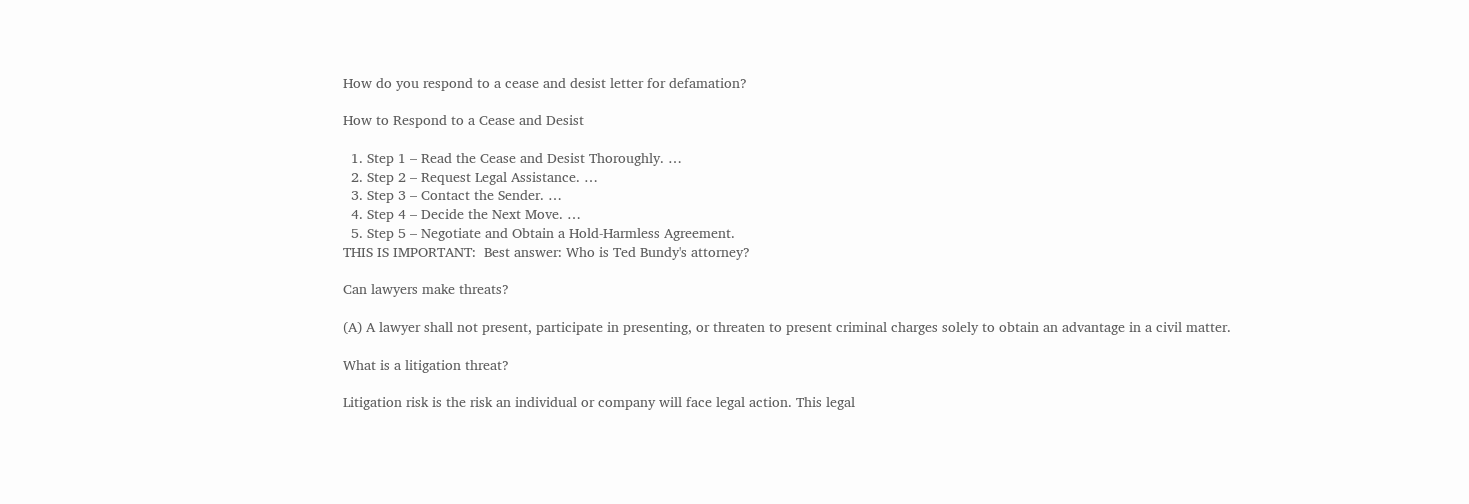How do you respond to a cease and desist letter for defamation?

How to Respond to a Cease and Desist

  1. Step 1 – Read the Cease and Desist Thoroughly. …
  2. Step 2 – Request Legal Assistance. …
  3. Step 3 – Contact the Sender. …
  4. Step 4 – Decide the Next Move. …
  5. Step 5 – Negotiate and Obtain a Hold-Harmless Agreement.
THIS IS IMPORTANT:  Best answer: Who is Ted Bundy's attorney?

Can lawyers make threats?

(A) A lawyer shall not present, participate in presenting, or threaten to present criminal charges solely to obtain an advantage in a civil matter.

What is a litigation threat?

Litigation risk is the risk an individual or company will face legal action. This legal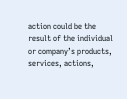action could be the result of the individual or company’s products, services, actions,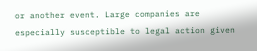or another event. Large companies are especially susceptible to legal action given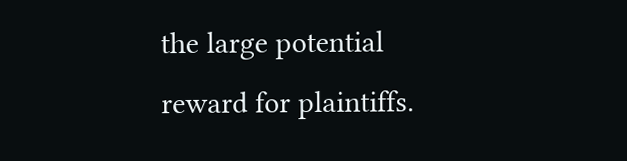the large potential reward for plaintiffs.